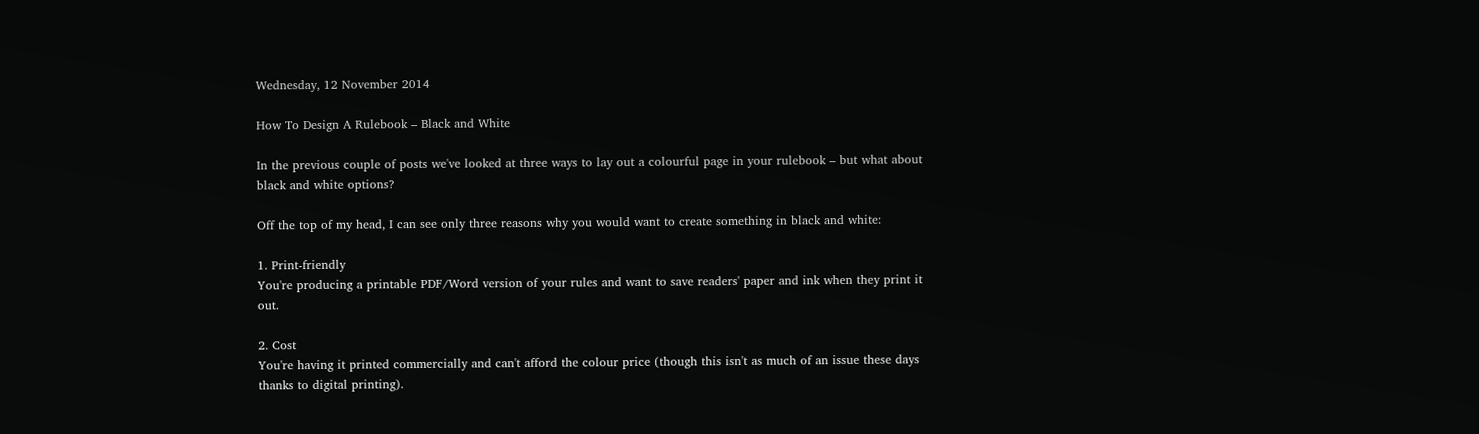Wednesday, 12 November 2014

How To Design A Rulebook – Black and White

In the previous couple of posts we've looked at three ways to lay out a colourful page in your rulebook – but what about black and white options?

Off the top of my head, I can see only three reasons why you would want to create something in black and white:

1. Print-friendly
You're producing a printable PDF/Word version of your rules and want to save readers' paper and ink when they print it out.

2. Cost
You're having it printed commercially and can't afford the colour price (though this isn't as much of an issue these days thanks to digital printing).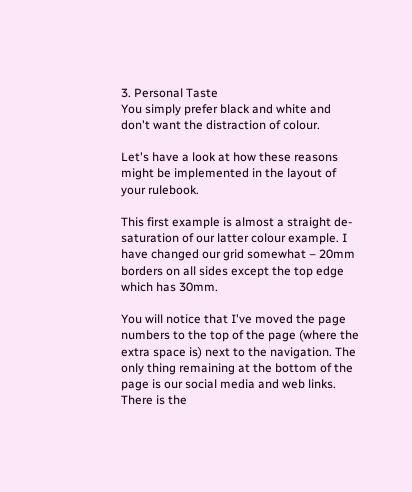3. Personal Taste
You simply prefer black and white and don't want the distraction of colour.

Let's have a look at how these reasons might be implemented in the layout of your rulebook.

This first example is almost a straight de-saturation of our latter colour example. I have changed our grid somewhat – 20mm borders on all sides except the top edge which has 30mm.

You will notice that I've moved the page numbers to the top of the page (where the extra space is) next to the navigation. The only thing remaining at the bottom of the page is our social media and web links. There is the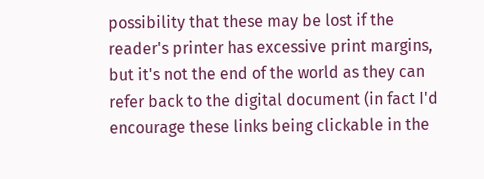possibility that these may be lost if the reader's printer has excessive print margins, but it's not the end of the world as they can refer back to the digital document (in fact I'd encourage these links being clickable in the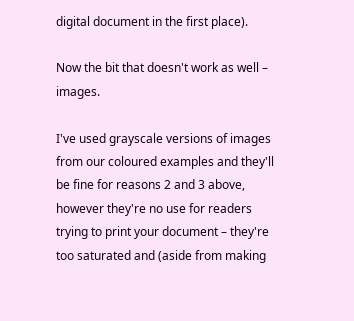digital document in the first place).

Now the bit that doesn't work as well – images.

I've used grayscale versions of images from our coloured examples and they'll be fine for reasons 2 and 3 above, however they're no use for readers trying to print your document – they're too saturated and (aside from making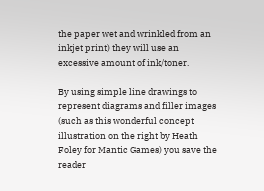the paper wet and wrinkled from an inkjet print) they will use an excessive amount of ink/toner.

By using simple line drawings to represent diagrams and filler images (such as this wonderful concept illustration on the right by Heath Foley for Mantic Games) you save the reader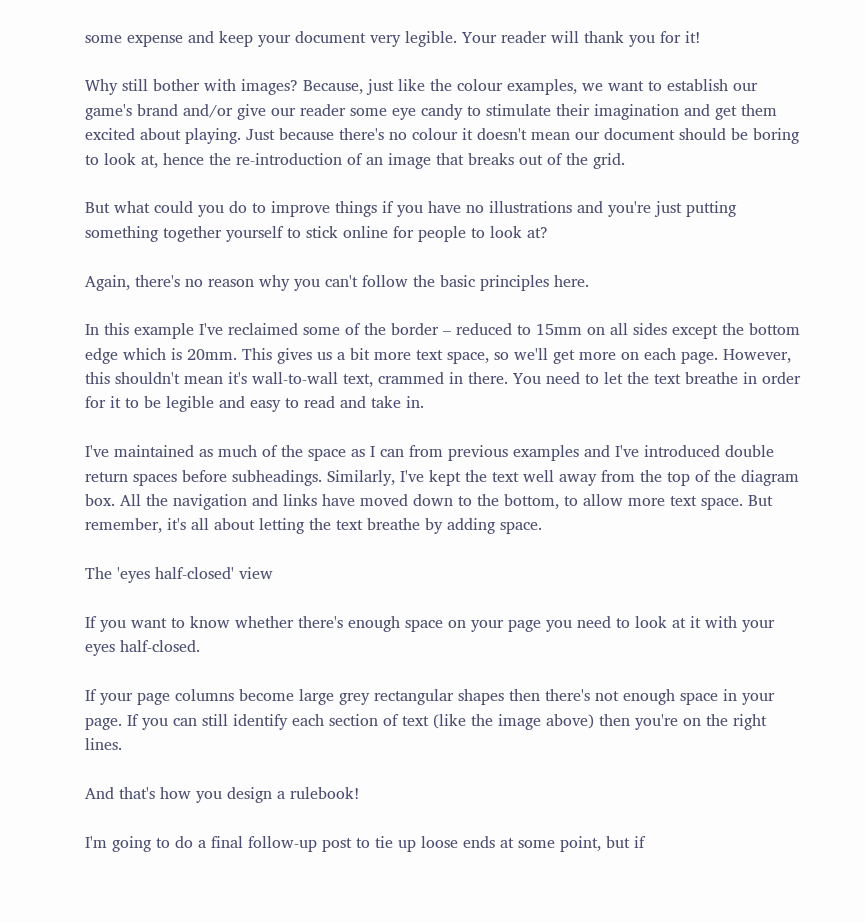some expense and keep your document very legible. Your reader will thank you for it!

Why still bother with images? Because, just like the colour examples, we want to establish our game's brand and/or give our reader some eye candy to stimulate their imagination and get them excited about playing. Just because there's no colour it doesn't mean our document should be boring to look at, hence the re-introduction of an image that breaks out of the grid.

But what could you do to improve things if you have no illustrations and you're just putting something together yourself to stick online for people to look at?

Again, there's no reason why you can't follow the basic principles here.

In this example I've reclaimed some of the border – reduced to 15mm on all sides except the bottom edge which is 20mm. This gives us a bit more text space, so we'll get more on each page. However, this shouldn't mean it's wall-to-wall text, crammed in there. You need to let the text breathe in order for it to be legible and easy to read and take in.

I've maintained as much of the space as I can from previous examples and I've introduced double return spaces before subheadings. Similarly, I've kept the text well away from the top of the diagram box. All the navigation and links have moved down to the bottom, to allow more text space. But remember, it's all about letting the text breathe by adding space.

The 'eyes half-closed' view

If you want to know whether there's enough space on your page you need to look at it with your eyes half-closed.

If your page columns become large grey rectangular shapes then there's not enough space in your page. If you can still identify each section of text (like the image above) then you're on the right lines.

And that's how you design a rulebook!

I'm going to do a final follow-up post to tie up loose ends at some point, but if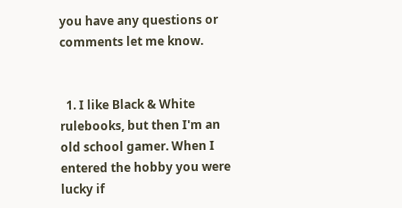you have any questions or comments let me know.


  1. I like Black & White rulebooks, but then I'm an old school gamer. When I entered the hobby you were lucky if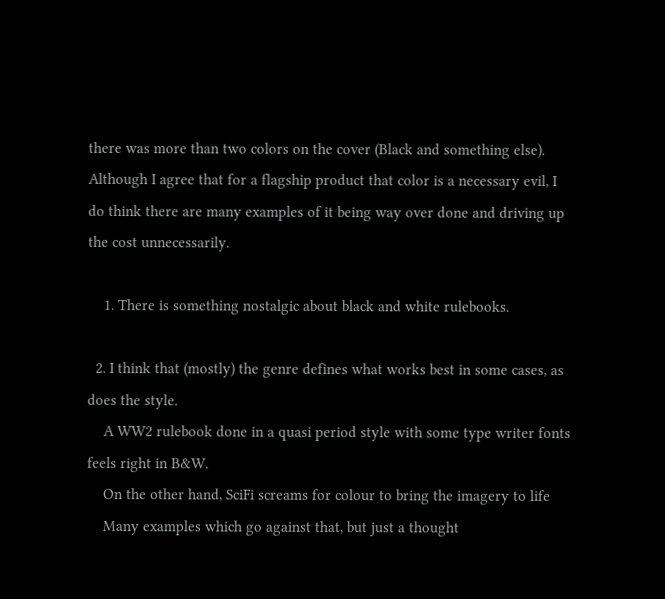there was more than two colors on the cover (Black and something else). Although I agree that for a flagship product that color is a necessary evil, I do think there are many examples of it being way over done and driving up the cost unnecessarily.

    1. There is something nostalgic about black and white rulebooks.

  2. I think that (mostly) the genre defines what works best in some cases, as does the style.
    A WW2 rulebook done in a quasi period style with some type writer fonts feels right in B&W.
    On the other hand, SciFi screams for colour to bring the imagery to life
    Many examples which go against that, but just a thought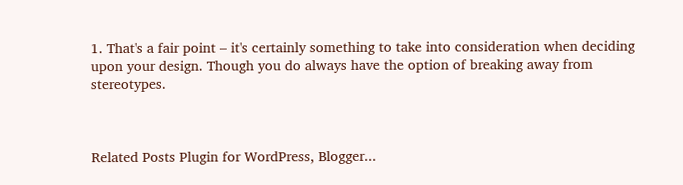1. That's a fair point – it's certainly something to take into consideration when deciding upon your design. Though you do always have the option of breaking away from stereotypes.



Related Posts Plugin for WordPress, Blogger...